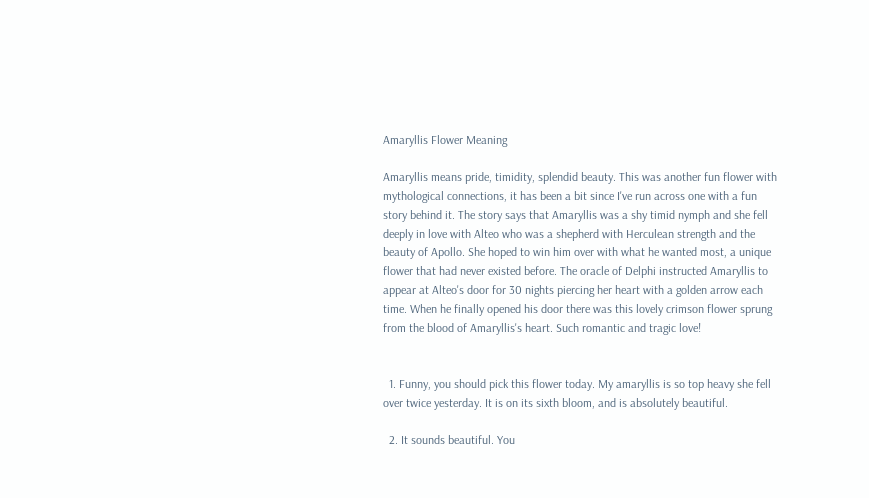Amaryllis Flower Meaning

Amaryllis means pride, timidity, splendid beauty. This was another fun flower with mythological connections, it has been a bit since I've run across one with a fun story behind it. The story says that Amaryllis was a shy timid nymph and she fell deeply in love with Alteo who was a shepherd with Herculean strength and the beauty of Apollo. She hoped to win him over with what he wanted most, a unique flower that had never existed before. The oracle of Delphi instructed Amaryllis to appear at Alteo's door for 30 nights piercing her heart with a golden arrow each time. When he finally opened his door there was this lovely crimson flower sprung from the blood of Amaryllis's heart. Such romantic and tragic love!


  1. Funny, you should pick this flower today. My amaryllis is so top heavy she fell over twice yesterday. It is on its sixth bloom, and is absolutely beautiful.

  2. It sounds beautiful. You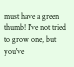must have a green thumb! I've not tried to grow one, but you've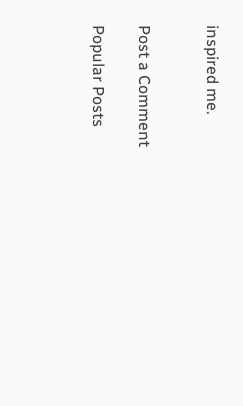inspired me.


Post a Comment

Popular Posts